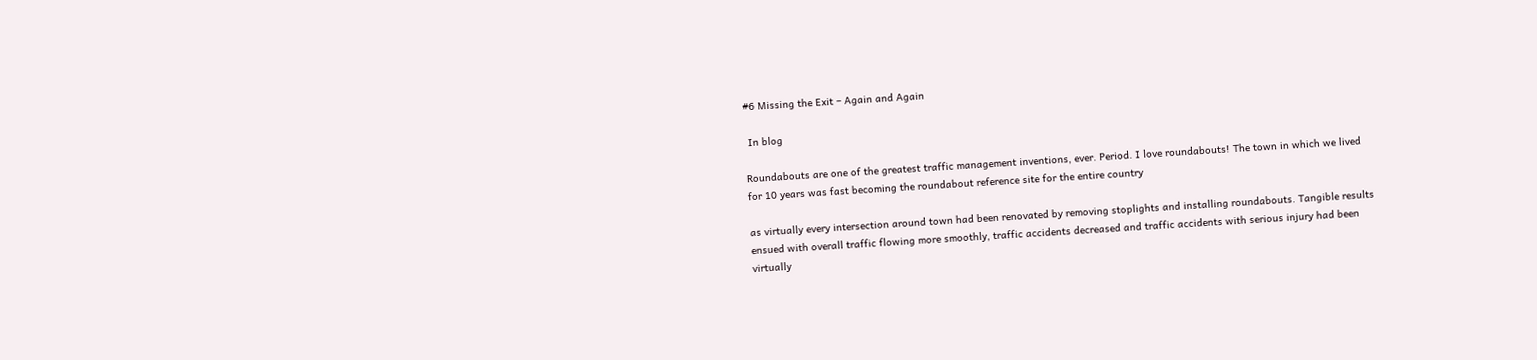#6 Missing the Exit – Again and Again

 In blog

Roundabouts are one of the greatest traffic management inventions, ever. Period. I love roundabouts! The town in which we lived for 10 years was fast becoming the roundabout reference site for the entire country

as virtually every intersection around town had been renovated by removing stoplights and installing roundabouts. Tangible results ensued with overall traffic flowing more smoothly, traffic accidents decreased and traffic accidents with serious injury had been virtually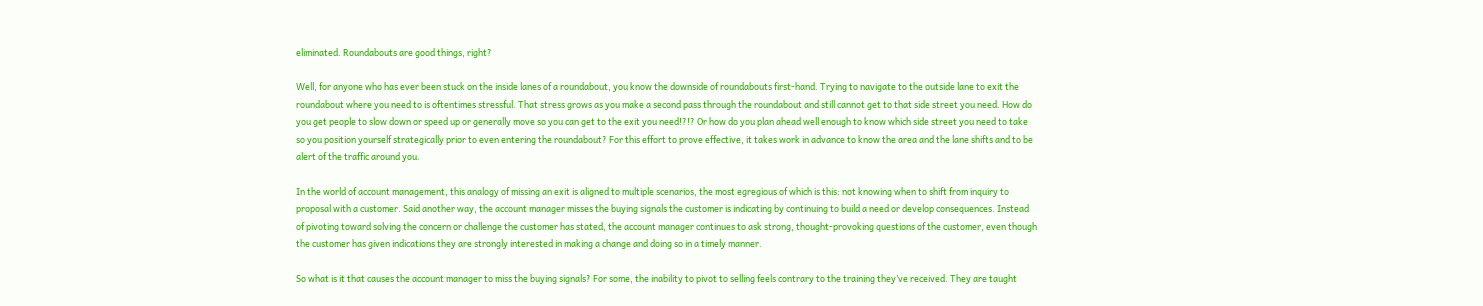eliminated. Roundabouts are good things, right?

Well, for anyone who has ever been stuck on the inside lanes of a roundabout, you know the downside of roundabouts first-hand. Trying to navigate to the outside lane to exit the roundabout where you need to is oftentimes stressful. That stress grows as you make a second pass through the roundabout and still cannot get to that side street you need. How do you get people to slow down or speed up or generally move so you can get to the exit you need!?!? Or how do you plan ahead well enough to know which side street you need to take so you position yourself strategically prior to even entering the roundabout? For this effort to prove effective, it takes work in advance to know the area and the lane shifts and to be alert of the traffic around you.

In the world of account management, this analogy of missing an exit is aligned to multiple scenarios, the most egregious of which is this: not knowing when to shift from inquiry to proposal with a customer. Said another way, the account manager misses the buying signals the customer is indicating by continuing to build a need or develop consequences. Instead of pivoting toward solving the concern or challenge the customer has stated, the account manager continues to ask strong, thought-provoking questions of the customer, even though the customer has given indications they are strongly interested in making a change and doing so in a timely manner.

So what is it that causes the account manager to miss the buying signals? For some, the inability to pivot to selling feels contrary to the training they’ve received. They are taught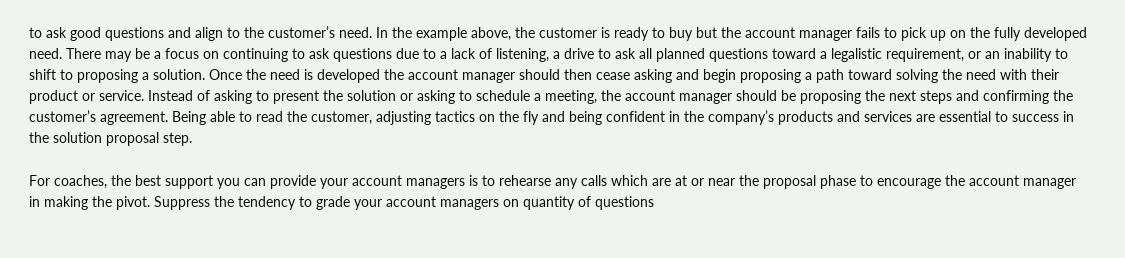to ask good questions and align to the customer’s need. In the example above, the customer is ready to buy but the account manager fails to pick up on the fully developed need. There may be a focus on continuing to ask questions due to a lack of listening, a drive to ask all planned questions toward a legalistic requirement, or an inability to shift to proposing a solution. Once the need is developed the account manager should then cease asking and begin proposing a path toward solving the need with their product or service. Instead of asking to present the solution or asking to schedule a meeting, the account manager should be proposing the next steps and confirming the customer’s agreement. Being able to read the customer, adjusting tactics on the fly and being confident in the company’s products and services are essential to success in the solution proposal step.

For coaches, the best support you can provide your account managers is to rehearse any calls which are at or near the proposal phase to encourage the account manager in making the pivot. Suppress the tendency to grade your account managers on quantity of questions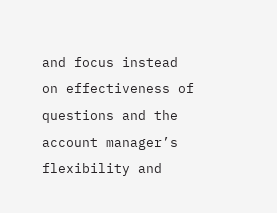and focus instead on effectiveness of questions and the account manager’s flexibility and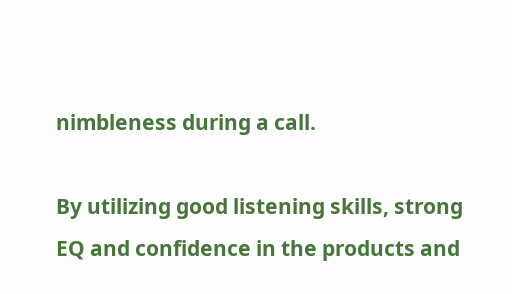nimbleness during a call.

By utilizing good listening skills, strong EQ and confidence in the products and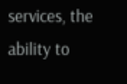services, the ability to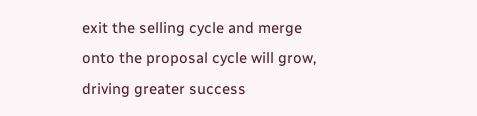exit the selling cycle and merge onto the proposal cycle will grow, driving greater success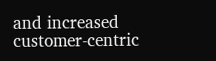and increased customer-centric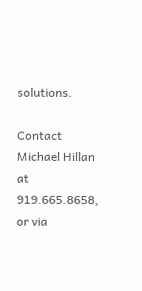solutions.

Contact Michael Hillan at 919.665.8658, or via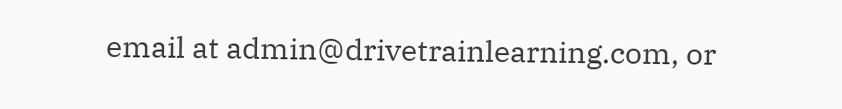email at admin@drivetrainlearning.com, or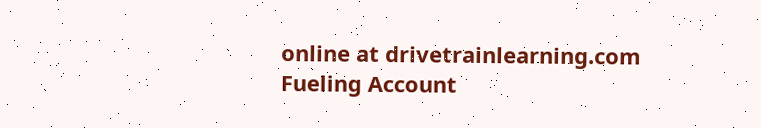online at drivetrainlearning.com Fueling Account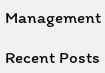Management

Recent Posts